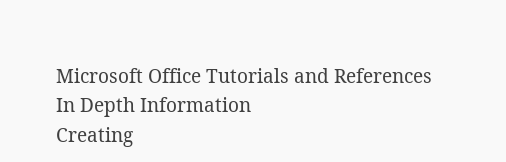Microsoft Office Tutorials and References
In Depth Information
Creating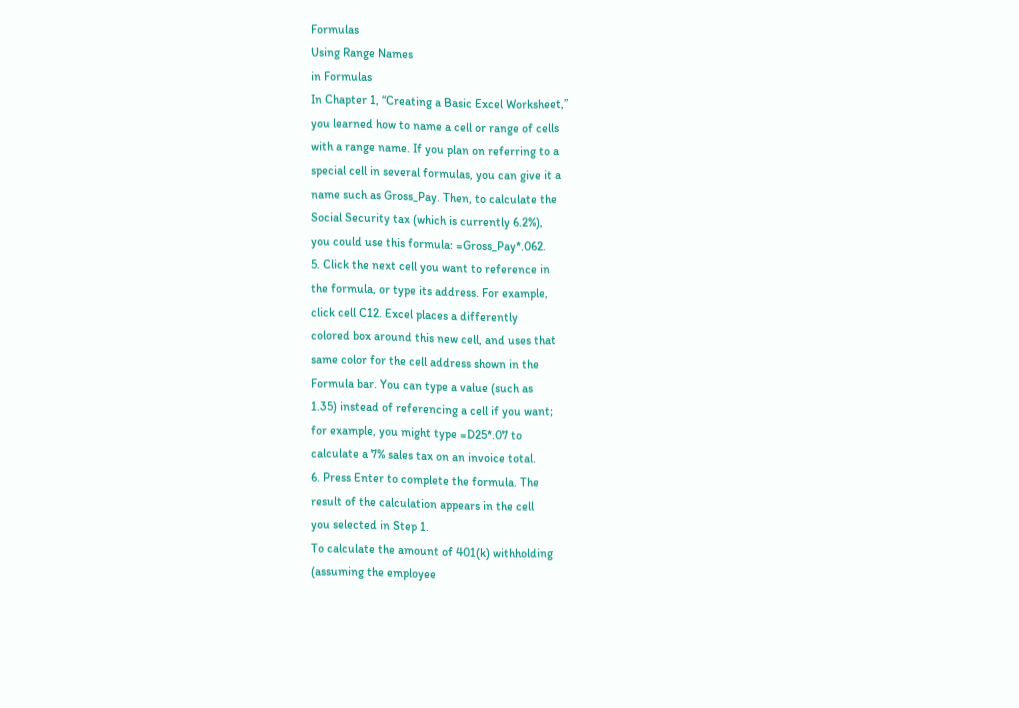Formulas
Using Range Names
in Formulas
In Chapter 1, “Creating a Basic Excel Worksheet,”
you learned how to name a cell or range of cells
with a range name. If you plan on referring to a
special cell in several formulas, you can give it a
name such as Gross_Pay. Then, to calculate the
Social Security tax (which is currently 6.2%),
you could use this formula: =Gross_Pay*.062.
5. Click the next cell you want to reference in
the formula, or type its address. For example,
click cell C12. Excel places a differently
colored box around this new cell, and uses that
same color for the cell address shown in the
Formula bar. You can type a value (such as
1.35) instead of referencing a cell if you want;
for example, you might type =D25*.07 to
calculate a 7% sales tax on an invoice total.
6. Press Enter to complete the formula. The
result of the calculation appears in the cell
you selected in Step 1.
To calculate the amount of 401(k) withholding
(assuming the employee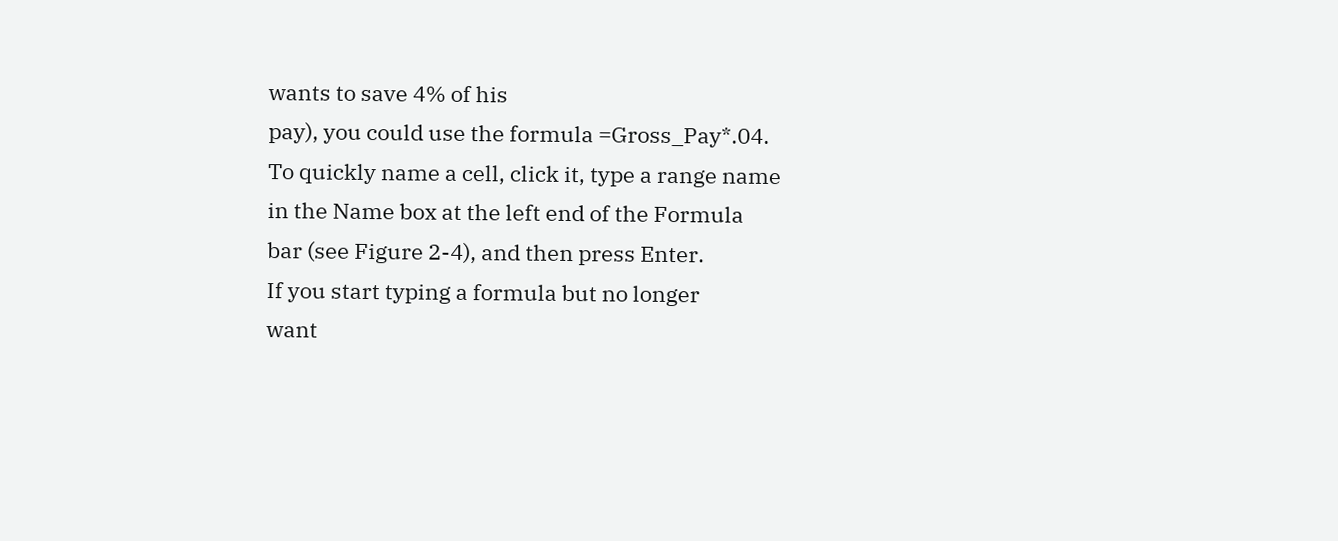wants to save 4% of his
pay), you could use the formula =Gross_Pay*.04.
To quickly name a cell, click it, type a range name
in the Name box at the left end of the Formula
bar (see Figure 2-4), and then press Enter.
If you start typing a formula but no longer
want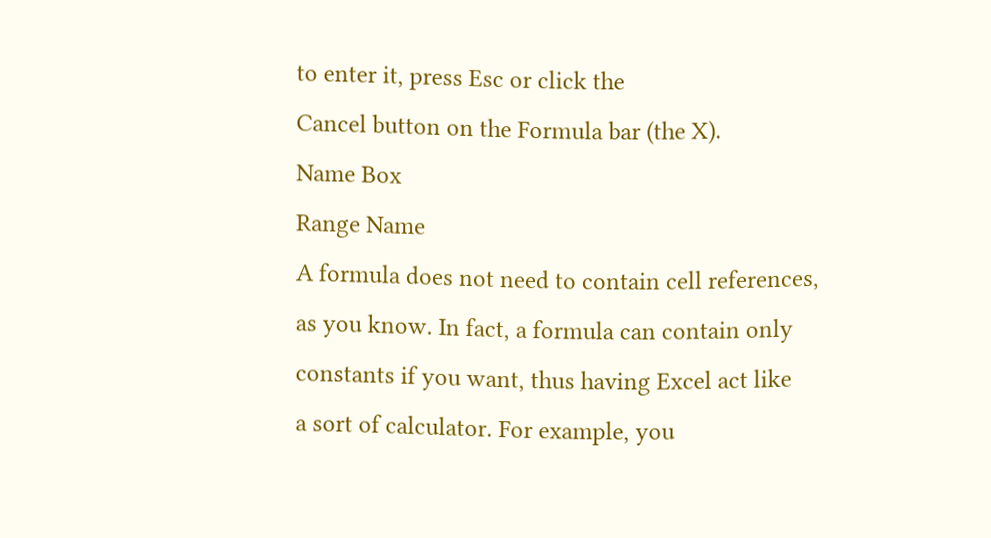to enter it, press Esc or click the
Cancel button on the Formula bar (the X).
Name Box
Range Name
A formula does not need to contain cell references,
as you know. In fact, a formula can contain only
constants if you want, thus having Excel act like
a sort of calculator. For example, you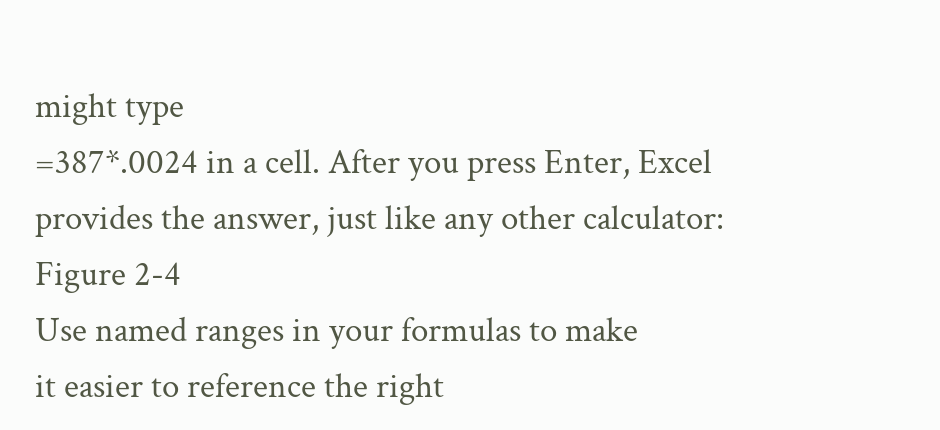might type
=387*.0024 in a cell. After you press Enter, Excel
provides the answer, just like any other calculator:
Figure 2-4
Use named ranges in your formulas to make
it easier to reference the right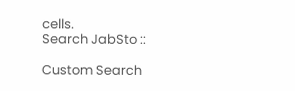cells.
Search JabSto ::

Custom Search